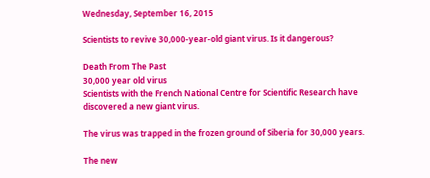Wednesday, September 16, 2015

Scientists to revive 30,000-year-old giant virus. Is it dangerous?

Death From The Past
30,000 year old virus
Scientists with the French National Centre for Scientific Research have discovered a new giant virus.

The virus was trapped in the frozen ground of Siberia for 30,000 years.

The new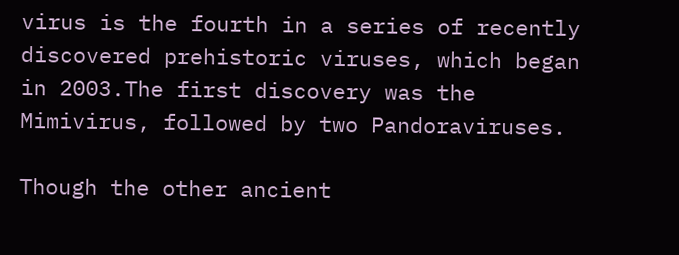virus is the fourth in a series of recently discovered prehistoric viruses, which began in 2003.The first discovery was the Mimivirus, followed by two Pandoraviruses.

Though the other ancient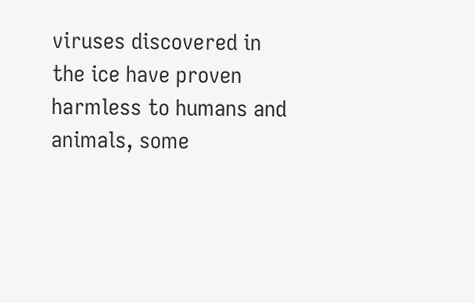viruses discovered in the ice have proven harmless to humans and animals, some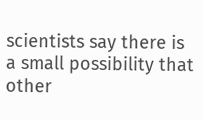scientists say there is a small possibility that other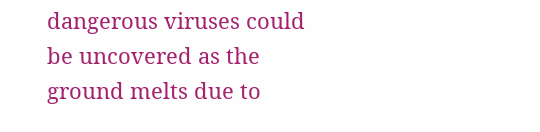dangerous viruses could be uncovered as the ground melts due to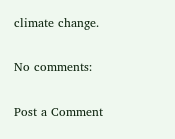climate change.

No comments:

Post a Comment